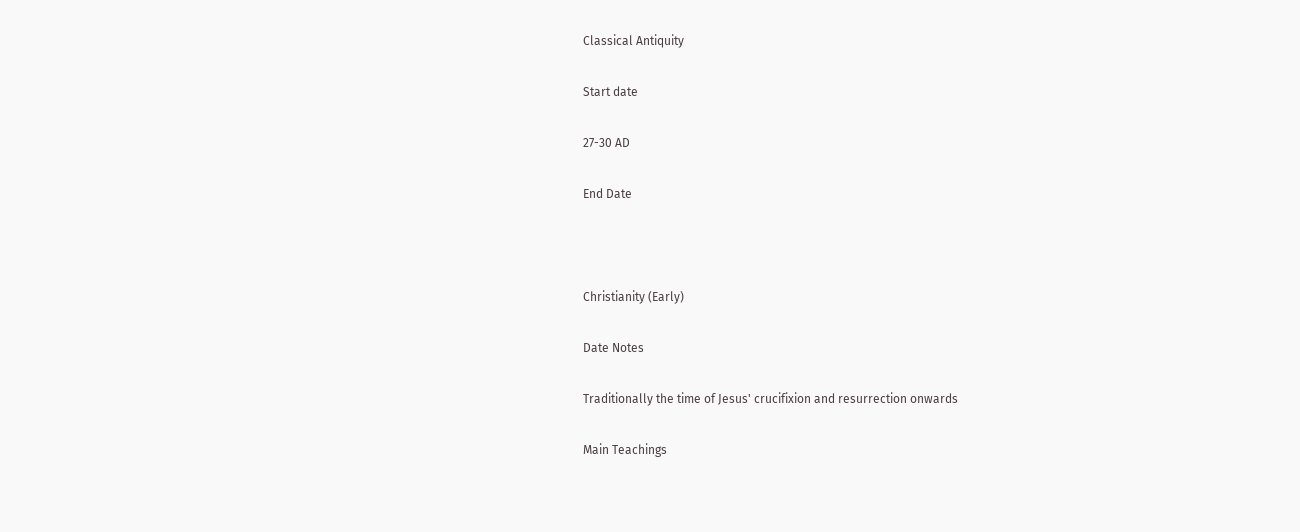Classical Antiquity

Start date

27-30 AD

End Date



Christianity (Early)

Date Notes

Traditionally the time of Jesus' crucifixion and resurrection onwards

Main Teachings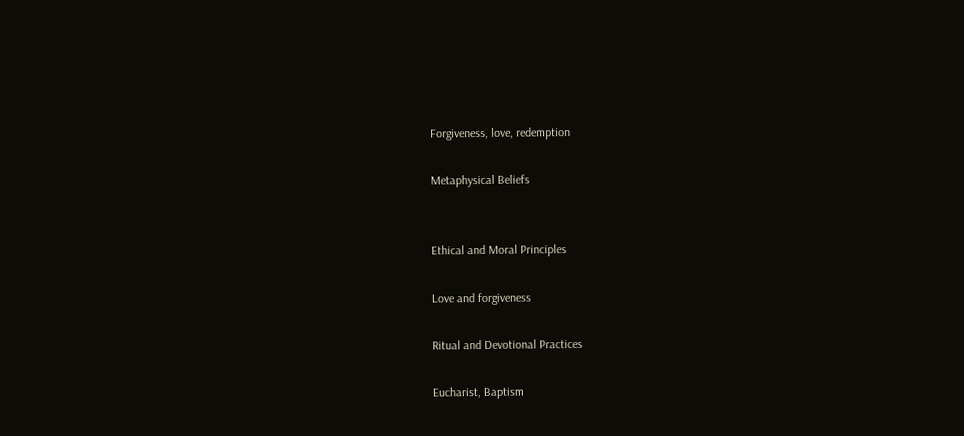Forgiveness, love, redemption

Metaphysical Beliefs


Ethical and Moral Principles

Love and forgiveness

Ritual and Devotional Practices

Eucharist, Baptism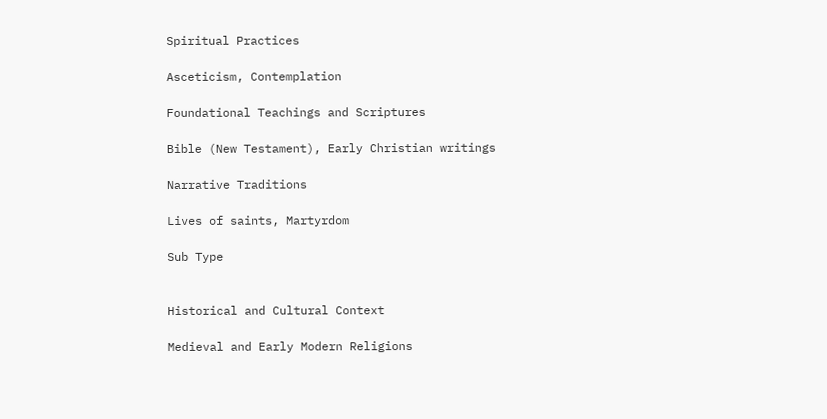Spiritual Practices

Asceticism, Contemplation

Foundational Teachings and Scriptures

Bible (New Testament), Early Christian writings

Narrative Traditions

Lives of saints, Martyrdom

Sub Type


Historical and Cultural Context

Medieval and Early Modern Religions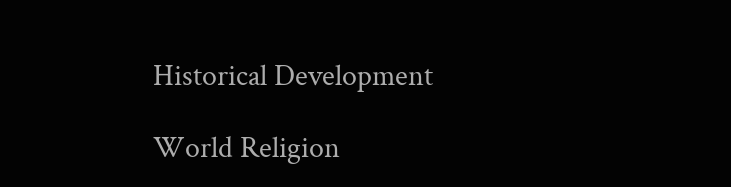Historical Development

World Religion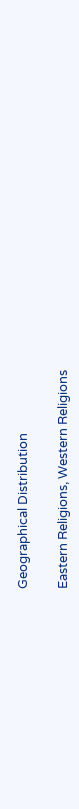Geographical Distribution

Eastern Religions, Western Religions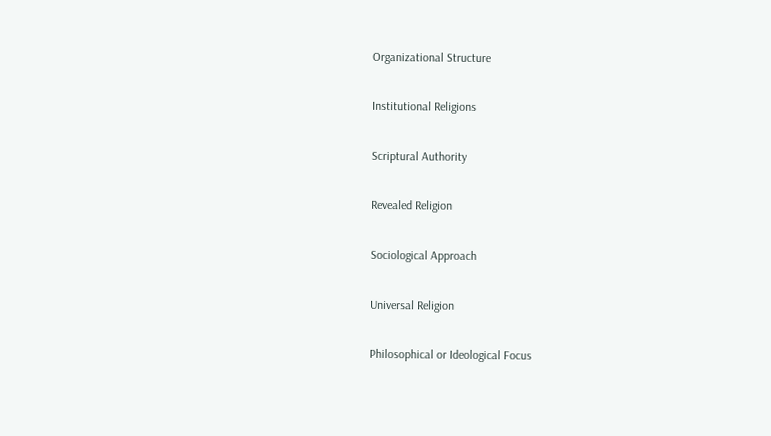Organizational Structure

Institutional Religions

Scriptural Authority

Revealed Religion

Sociological Approach

Universal Religion

Philosophical or Ideological Focus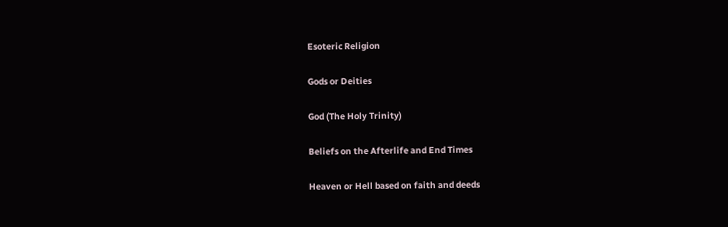Esoteric Religion

Gods or Deities

God (The Holy Trinity)

Beliefs on the Afterlife and End Times

Heaven or Hell based on faith and deeds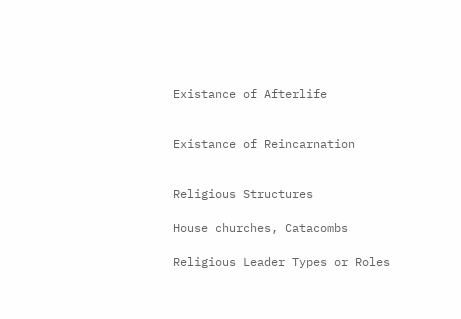Existance of Afterlife


Existance of Reincarnation


Religious Structures

House churches, Catacombs

Religious Leader Types or Roles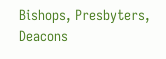Bishops, Presbyters, Deacons